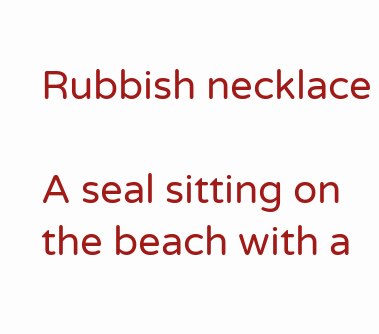Rubbish necklace

A seal sitting on the beach with a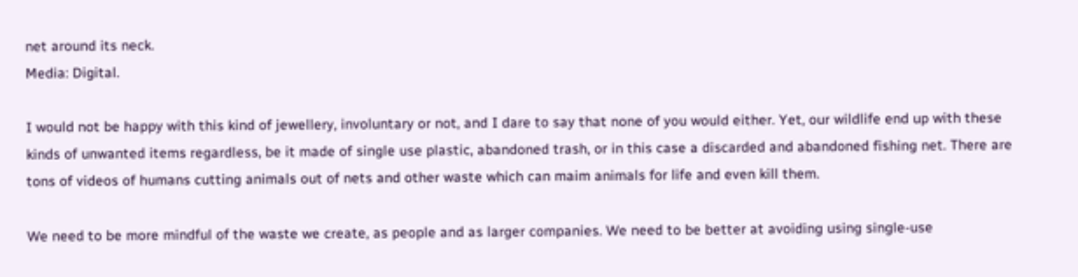net around its neck.
Media: Digital.

I would not be happy with this kind of jewellery, involuntary or not, and I dare to say that none of you would either. Yet, our wildlife end up with these kinds of unwanted items regardless, be it made of single use plastic, abandoned trash, or in this case a discarded and abandoned fishing net. There are tons of videos of humans cutting animals out of nets and other waste which can maim animals for life and even kill them.

We need to be more mindful of the waste we create, as people and as larger companies. We need to be better at avoiding using single-use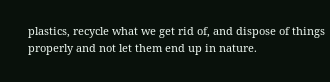plastics, recycle what we get rid of, and dispose of things properly and not let them end up in nature.